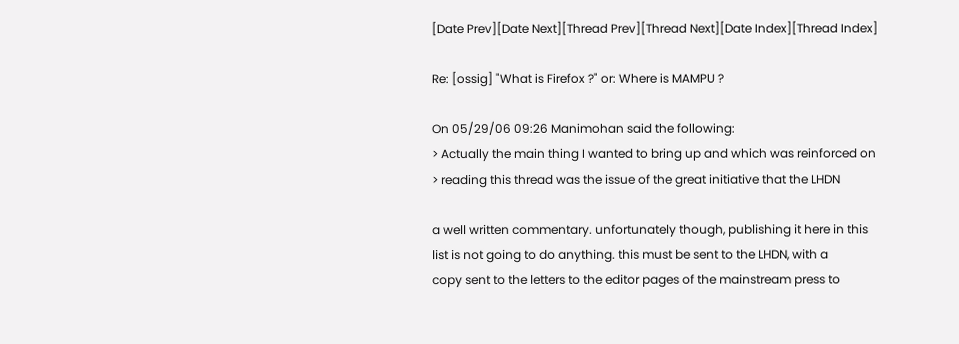[Date Prev][Date Next][Thread Prev][Thread Next][Date Index][Thread Index]

Re: [ossig] "What is Firefox ?" or: Where is MAMPU ?

On 05/29/06 09:26 Manimohan said the following:
> Actually the main thing I wanted to bring up and which was reinforced on
> reading this thread was the issue of the great initiative that the LHDN

a well written commentary. unfortunately though, publishing it here in this
list is not going to do anything. this must be sent to the LHDN, with a
copy sent to the letters to the editor pages of the mainstream press to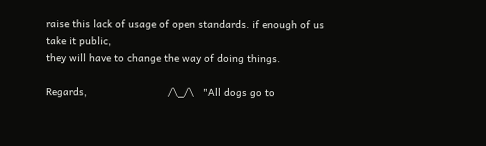raise this lack of usage of open standards. if enough of us take it public,
they will have to change the way of doing things.

Regards,                           /\_/\   "All dogs go to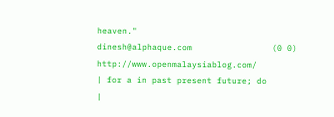heaven."
dinesh@alphaque.com                (0 0)   http://www.openmalaysiablog.com/
| for a in past present future; do                                        |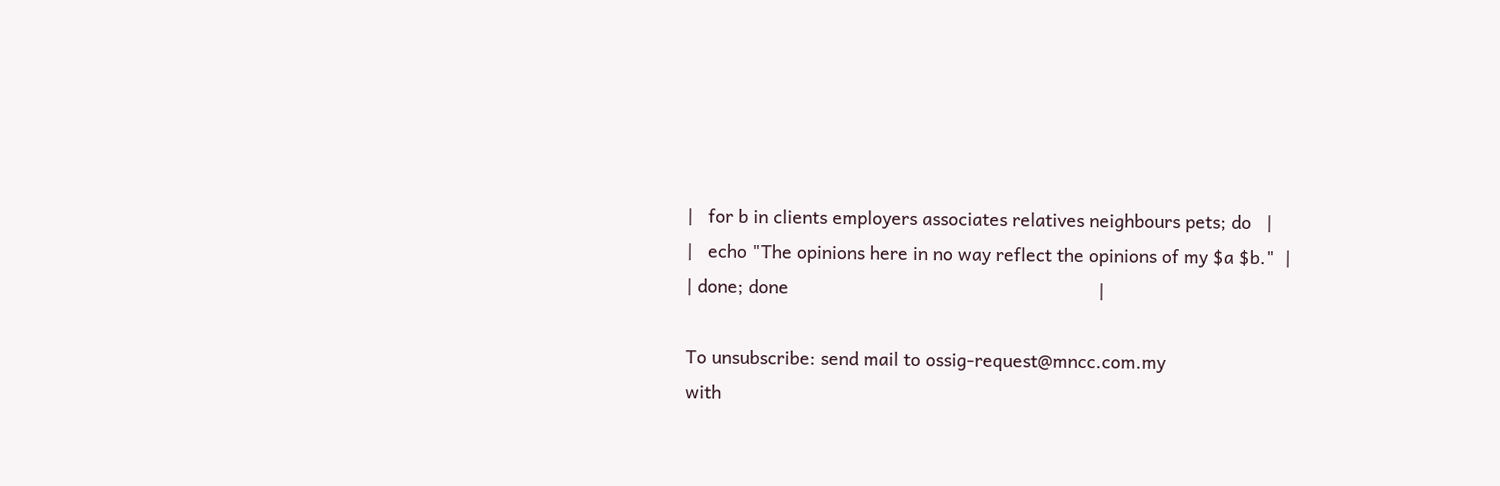|   for b in clients employers associates relatives neighbours pets; do   |
|   echo "The opinions here in no way reflect the opinions of my $a $b."  |
| done; done                                                              |

To unsubscribe: send mail to ossig-request@mncc.com.my
with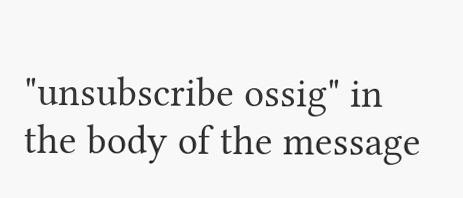"unsubscribe ossig" in the body of the message